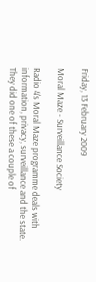Friday, 13 February 2009

Moral Maze - Surveillance Society

Radio 4's Moral Maze programme deals with information, privacy, surveillance and the state.
They did one of these a couple of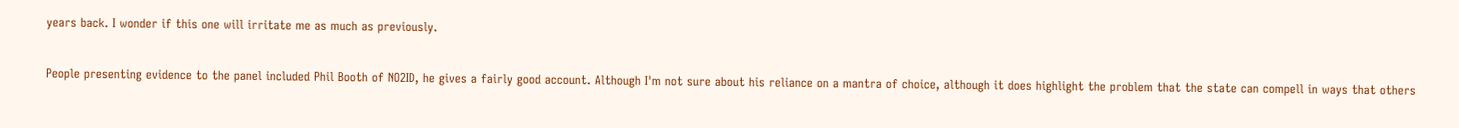years back. I wonder if this one will irritate me as much as previously.

People presenting evidence to the panel included Phil Booth of NO2ID, he gives a fairly good account. Although I'm not sure about his reliance on a mantra of choice, although it does highlight the problem that the state can compell in ways that others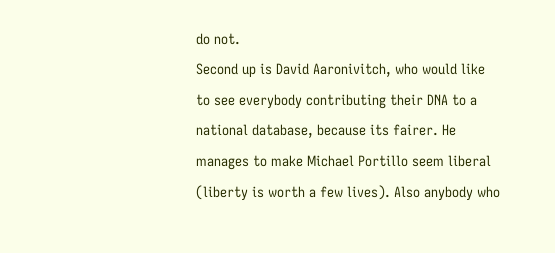do not.
Second up is David Aaronivitch, who would like to see everybody contributing their DNA to a national database, because its fairer. He manages to make Michael Portillo seem liberal (liberty is worth a few lives). Also anybody who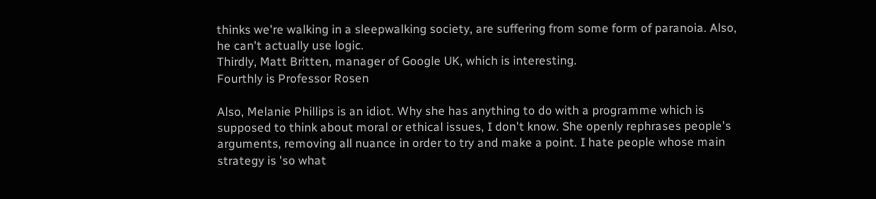thinks we're walking in a sleepwalking society, are suffering from some form of paranoia. Also, he can't actually use logic.
Thirdly, Matt Britten, manager of Google UK, which is interesting.
Fourthly is Professor Rosen

Also, Melanie Phillips is an idiot. Why she has anything to do with a programme which is supposed to think about moral or ethical issues, I don't know. She openly rephrases people's arguments, removing all nuance in order to try and make a point. I hate people whose main strategy is 'so what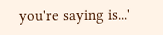you're saying is...'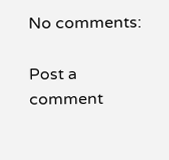No comments:

Post a comment